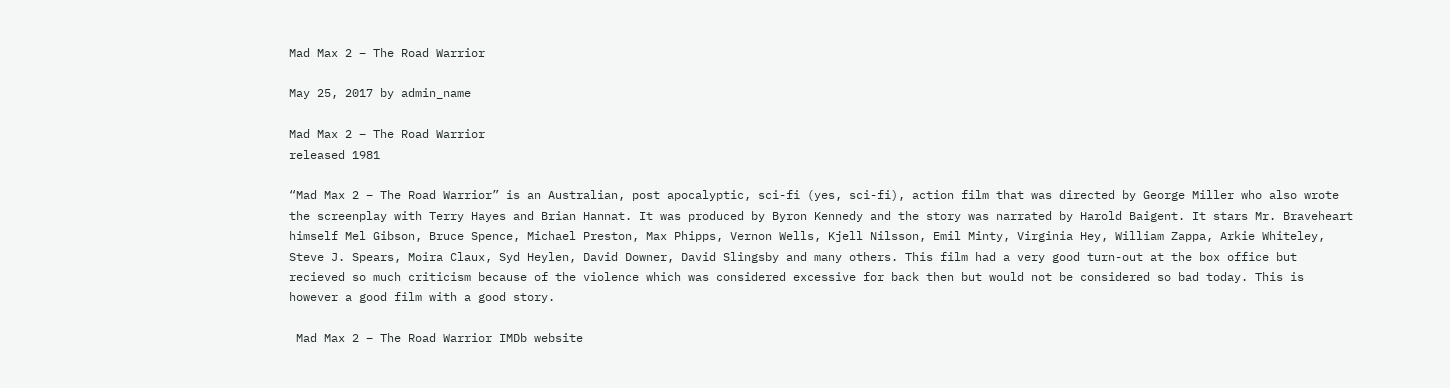Mad Max 2 – The Road Warrior

May 25, 2017 by admin_name

Mad Max 2 – The Road Warrior
released 1981

“Mad Max 2 – The Road Warrior” is an Australian, post apocalyptic, sci-fi (yes, sci-fi), action film that was directed by George Miller who also wrote the screenplay with Terry Hayes and Brian Hannat. It was produced by Byron Kennedy and the story was narrated by Harold Baigent. It stars Mr. Braveheart himself Mel Gibson, Bruce Spence, Michael Preston, Max Phipps, Vernon Wells, Kjell Nilsson, Emil Minty, Virginia Hey, William Zappa, Arkie Whiteley, Steve J. Spears, Moira Claux, Syd Heylen, David Downer, David Slingsby and many others. This film had a very good turn-out at the box office but recieved so much criticism because of the violence which was considered excessive for back then but would not be considered so bad today. This is however a good film with a good story.

 Mad Max 2 – The Road Warrior IMDb website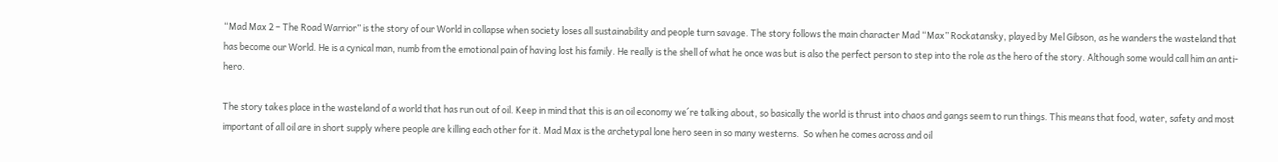“Mad Max 2 – The Road Warrior” is the story of our World in collapse when society loses all sustainability and people turn savage. The story follows the main character Mad “Max” Rockatansky, played by Mel Gibson, as he wanders the wasteland that has become our World. He is a cynical man, numb from the emotional pain of having lost his family. He really is the shell of what he once was but is also the perfect person to step into the role as the hero of the story. Although some would call him an anti-hero.

The story takes place in the wasteland of a world that has run out of oil. Keep in mind that this is an oil economy we´re talking about, so basically the world is thrust into chaos and gangs seem to run things. This means that food, water, safety and most important of all oil are in short supply where people are killing each other for it. Mad Max is the archetypal lone hero seen in so many westerns.  So when he comes across and oil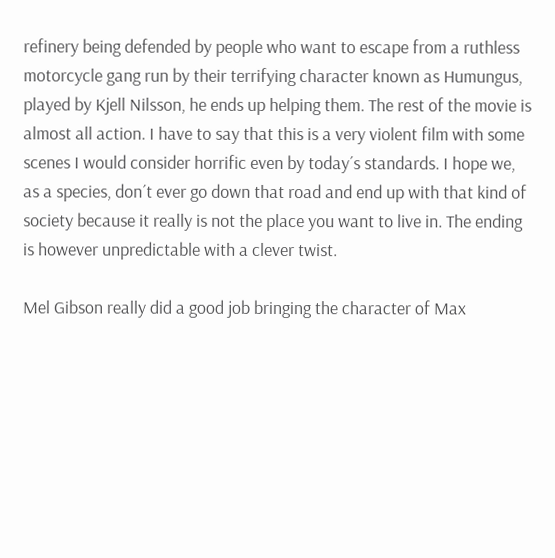refinery being defended by people who want to escape from a ruthless motorcycle gang run by their terrifying character known as Humungus, played by Kjell Nilsson, he ends up helping them. The rest of the movie is almost all action. I have to say that this is a very violent film with some scenes I would consider horrific even by today´s standards. I hope we, as a species, don´t ever go down that road and end up with that kind of society because it really is not the place you want to live in. The ending is however unpredictable with a clever twist.

Mel Gibson really did a good job bringing the character of Max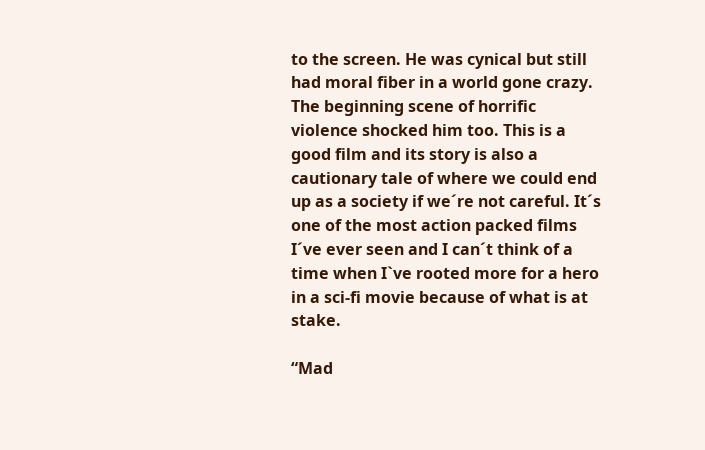to the screen. He was cynical but still had moral fiber in a world gone crazy. The beginning scene of horrific violence shocked him too. This is a good film and its story is also a cautionary tale of where we could end up as a society if we´re not careful. It´s one of the most action packed films I´ve ever seen and I can´t think of a time when I`ve rooted more for a hero in a sci-fi movie because of what is at stake.

“Mad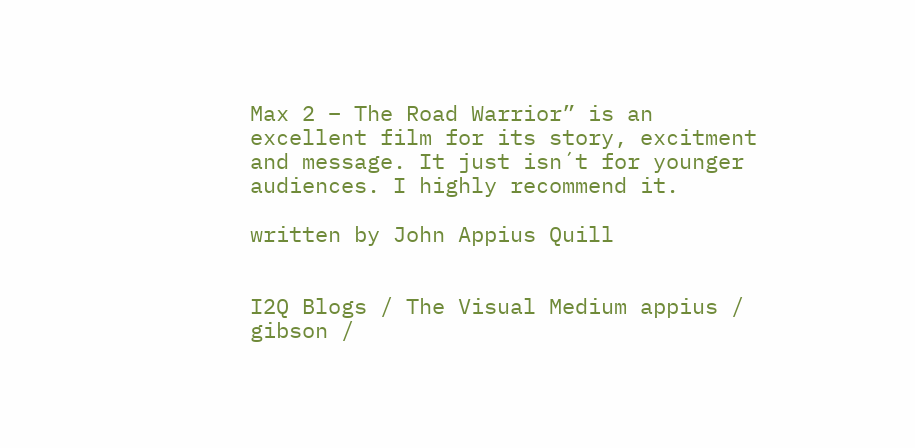Max 2 – The Road Warrior” is an excellent film for its story, excitment and message. It just isn´t for younger audiences. I highly recommend it.

written by John Appius Quill


I2Q Blogs / The Visual Medium appius / gibson /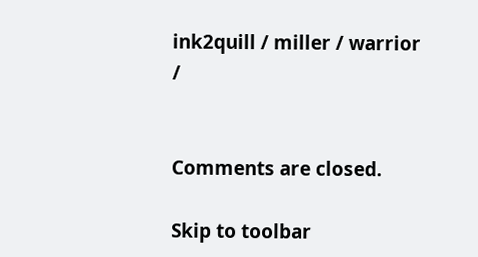ink2quill / miller / warrior /


Comments are closed.

Skip to toolbar